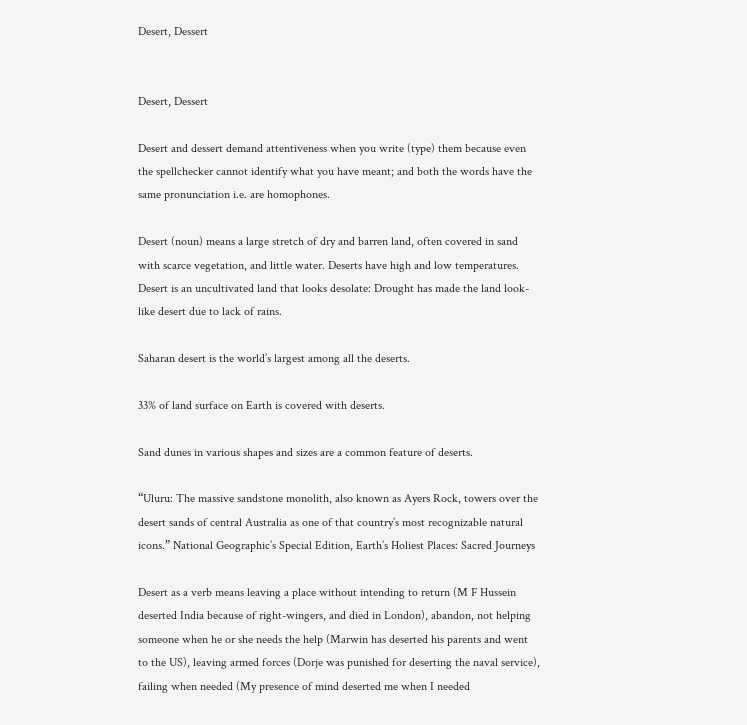Desert, Dessert


Desert, Dessert

Desert and dessert demand attentiveness when you write (type) them because even the spellchecker cannot identify what you have meant; and both the words have the same pronunciation i.e. are homophones.

Desert (noun) means a large stretch of dry and barren land, often covered in sand with scarce vegetation, and little water. Deserts have high and low temperatures. Desert is an uncultivated land that looks desolate: Drought has made the land look-like desert due to lack of rains.

Saharan desert is the world’s largest among all the deserts.

33% of land surface on Earth is covered with deserts.

Sand dunes in various shapes and sizes are a common feature of deserts.

“Uluru: The massive sandstone monolith, also known as Ayers Rock, towers over the desert sands of central Australia as one of that country’s most recognizable natural icons.” National Geographic’s Special Edition, Earth’s Holiest Places: Sacred Journeys

Desert as a verb means leaving a place without intending to return (M F Hussein deserted India because of right-wingers, and died in London), abandon, not helping someone when he or she needs the help (Marwin has deserted his parents and went to the US), leaving armed forces (Dorje was punished for deserting the naval service), failing when needed (My presence of mind deserted me when I needed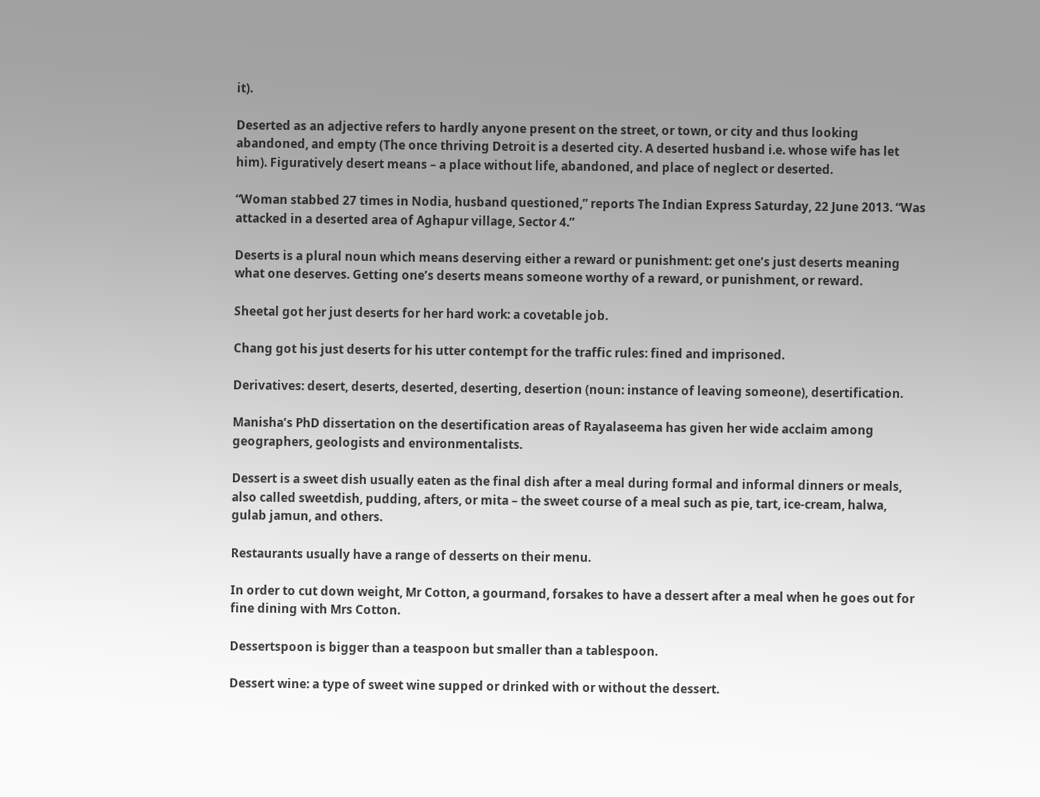it).

Deserted as an adjective refers to hardly anyone present on the street, or town, or city and thus looking abandoned, and empty (The once thriving Detroit is a deserted city. A deserted husband i.e. whose wife has let him). Figuratively desert means – a place without life, abandoned, and place of neglect or deserted.

“Woman stabbed 27 times in Nodia, husband questioned,” reports The Indian Express Saturday, 22 June 2013. “Was attacked in a deserted area of Aghapur village, Sector 4.”

Deserts is a plural noun which means deserving either a reward or punishment: get one’s just deserts meaning what one deserves. Getting one’s deserts means someone worthy of a reward, or punishment, or reward.

Sheetal got her just deserts for her hard work: a covetable job.

Chang got his just deserts for his utter contempt for the traffic rules: fined and imprisoned.

Derivatives: desert, deserts, deserted, deserting, desertion (noun: instance of leaving someone), desertification.

Manisha’s PhD dissertation on the desertification areas of Rayalaseema has given her wide acclaim among geographers, geologists and environmentalists.

Dessert is a sweet dish usually eaten as the final dish after a meal during formal and informal dinners or meals, also called sweetdish, pudding, afters, or mita – the sweet course of a meal such as pie, tart, ice-cream, halwa, gulab jamun, and others.

Restaurants usually have a range of desserts on their menu.

In order to cut down weight, Mr Cotton, a gourmand, forsakes to have a dessert after a meal when he goes out for fine dining with Mrs Cotton.

Dessertspoon is bigger than a teaspoon but smaller than a tablespoon.

Dessert wine: a type of sweet wine supped or drinked with or without the dessert.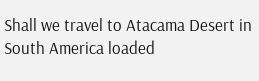Shall we travel to Atacama Desert in South America loaded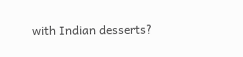with Indian desserts?